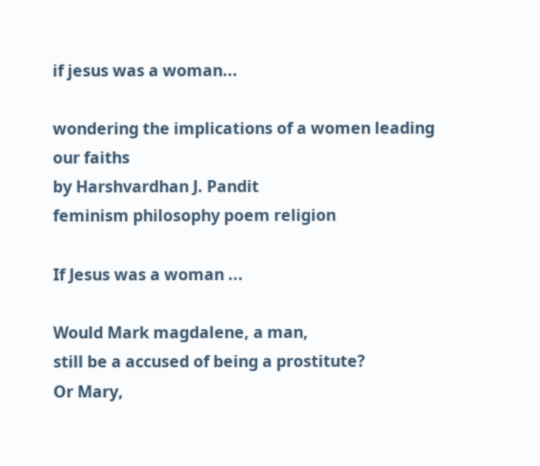if jesus was a woman...

wondering the implications of a women leading our faiths
by Harshvardhan J. Pandit
feminism philosophy poem religion

If Jesus was a woman ...

Would Mark magdalene, a man,
still be a accused of being a prostitute?
Or Mary,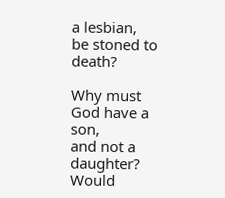a lesbian,
be stoned to death?

Why must God have a son,
and not a daughter?
Would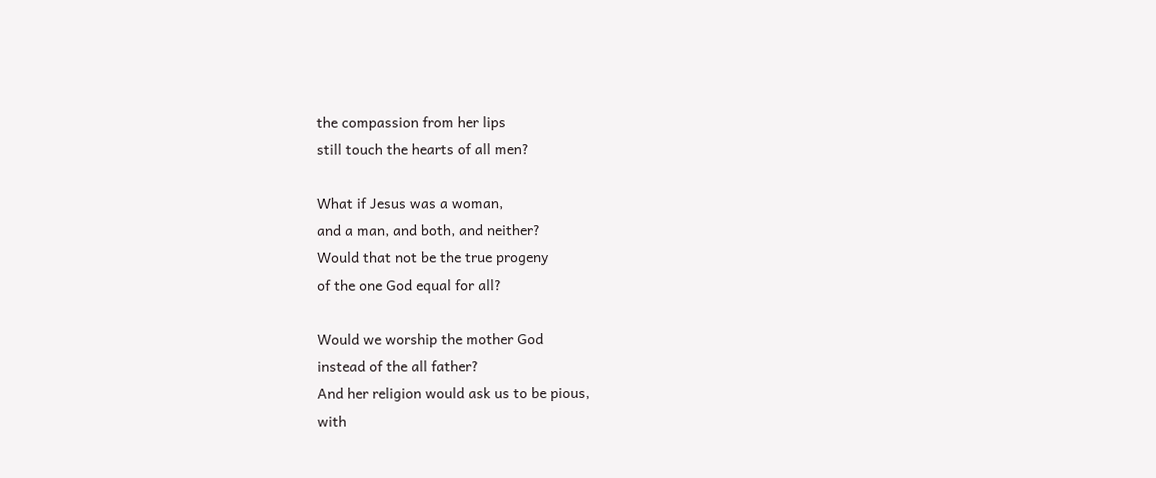the compassion from her lips
still touch the hearts of all men?

What if Jesus was a woman,
and a man, and both, and neither?
Would that not be the true progeny
of the one God equal for all?

Would we worship the mother God
instead of the all father?
And her religion would ask us to be pious,
with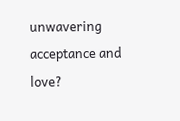unwavering acceptance and love?